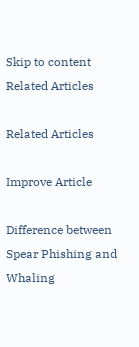Skip to content
Related Articles

Related Articles

Improve Article

Difference between Spear Phishing and Whaling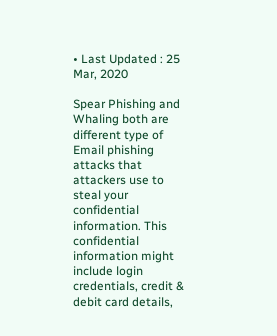• Last Updated : 25 Mar, 2020

Spear Phishing and Whaling both are different type of Email phishing attacks that attackers use to steal your confidential information. This confidential information might include login credentials, credit & debit card details,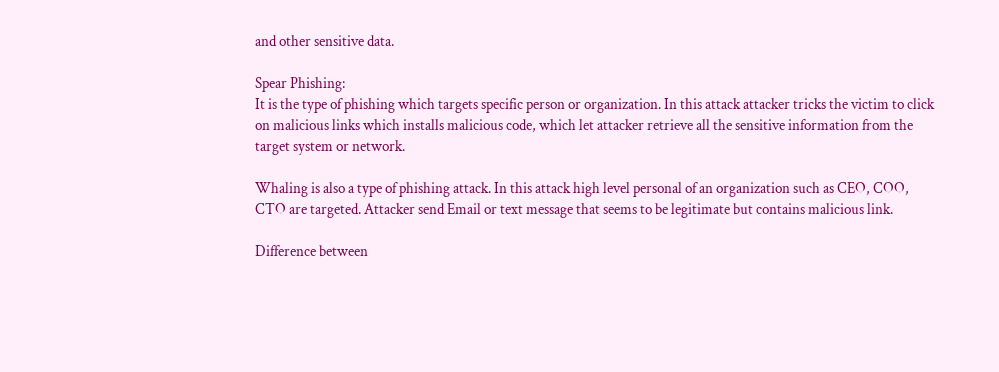and other sensitive data.

Spear Phishing:
It is the type of phishing which targets specific person or organization. In this attack attacker tricks the victim to click on malicious links which installs malicious code, which let attacker retrieve all the sensitive information from the target system or network.

Whaling is also a type of phishing attack. In this attack high level personal of an organization such as CEO, COO, CTO are targeted. Attacker send Email or text message that seems to be legitimate but contains malicious link.

Difference between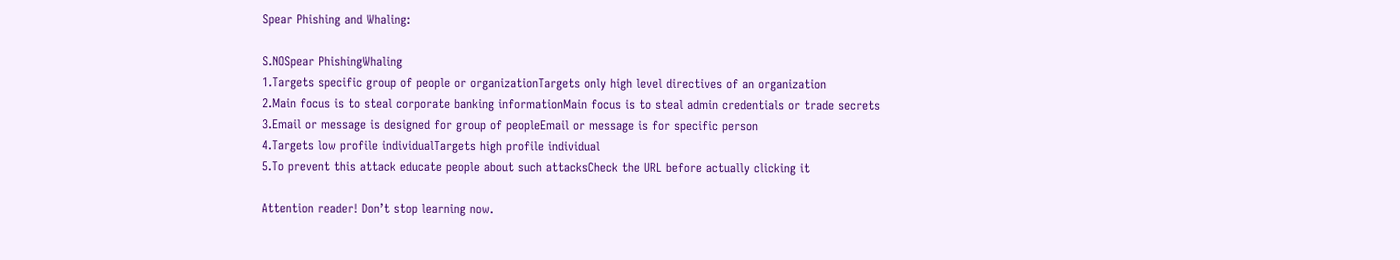Spear Phishing and Whaling:

S.NOSpear PhishingWhaling
1.Targets specific group of people or organizationTargets only high level directives of an organization
2.Main focus is to steal corporate banking informationMain focus is to steal admin credentials or trade secrets
3.Email or message is designed for group of peopleEmail or message is for specific person
4.Targets low profile individualTargets high profile individual
5.To prevent this attack educate people about such attacksCheck the URL before actually clicking it

Attention reader! Don’t stop learning now.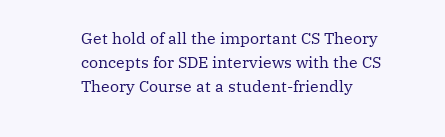Get hold of all the important CS Theory concepts for SDE interviews with the CS Theory Course at a student-friendly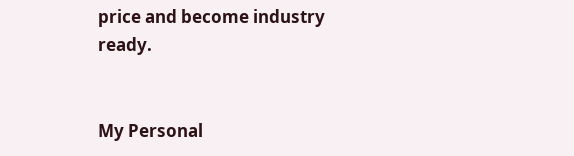price and become industry ready.


My Personal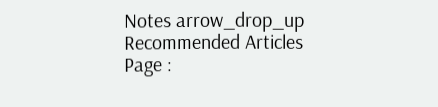Notes arrow_drop_up
Recommended Articles
Page :